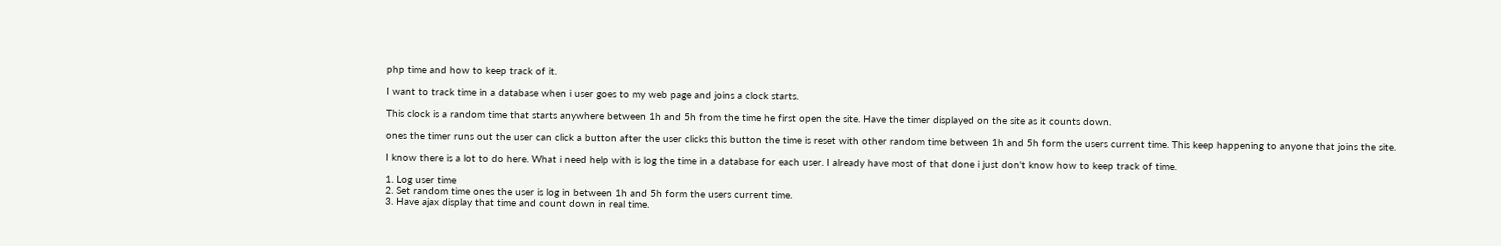php time and how to keep track of it.

I want to track time in a database when i user goes to my web page and joins a clock starts.

This clock is a random time that starts anywhere between 1h and 5h from the time he first open the site. Have the timer displayed on the site as it counts down.

ones the timer runs out the user can click a button after the user clicks this button the time is reset with other random time between 1h and 5h form the users current time. This keep happening to anyone that joins the site.

I know there is a lot to do here. What i need help with is log the time in a database for each user. I already have most of that done i just don't know how to keep track of time.

1. Log user time
2. Set random time ones the user is log in between 1h and 5h form the users current time.
3. Have ajax display that time and count down in real time.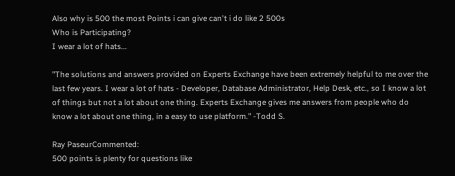Also why is 500 the most Points i can give can't i do like 2 500s
Who is Participating?
I wear a lot of hats...

"The solutions and answers provided on Experts Exchange have been extremely helpful to me over the last few years. I wear a lot of hats - Developer, Database Administrator, Help Desk, etc., so I know a lot of things but not a lot about one thing. Experts Exchange gives me answers from people who do know a lot about one thing, in a easy to use platform." -Todd S.

Ray PaseurCommented:
500 points is plenty for questions like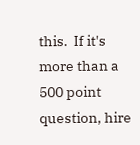this.  If it's more than a 500 point question, hire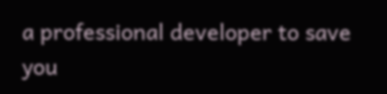a professional developer to save you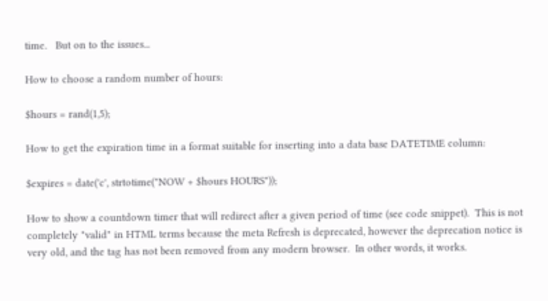time.   But on to the issues...

How to choose a random number of hours:

$hours = rand(1,5);

How to get the expiration time in a format suitable for inserting into a data base DATETIME column:

$expires = date('c', strtotime("NOW + $hours HOURS"));

How to show a countdown timer that will redirect after a given period of time (see code snippet).  This is not completely "valid" in HTML terms because the meta Refresh is deprecated, however the deprecation notice is very old, and the tag has not been removed from any modern browser.  In other words, it works.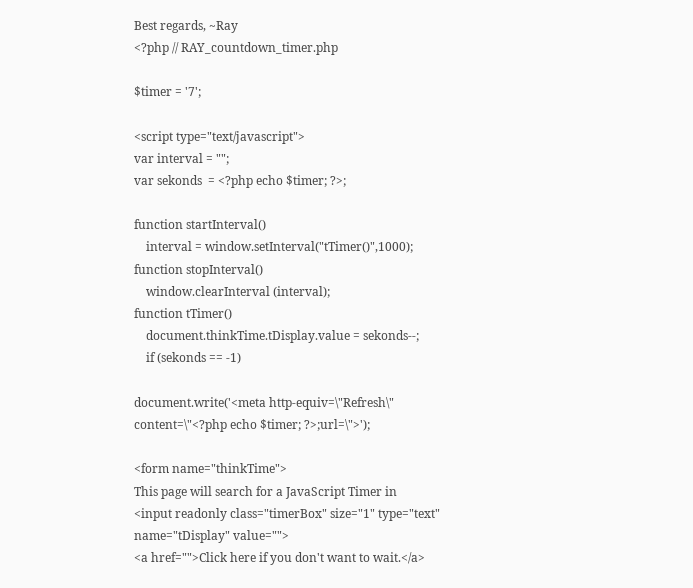Best regards, ~Ray
<?php // RAY_countdown_timer.php

$timer = '7';

<script type="text/javascript">
var interval = "";
var sekonds  = <?php echo $timer; ?>;

function startInterval()
    interval = window.setInterval("tTimer()",1000);
function stopInterval()
    window.clearInterval (interval);
function tTimer()
    document.thinkTime.tDisplay.value = sekonds--;
    if (sekonds == -1)

document.write('<meta http-equiv=\"Refresh\" content=\"<?php echo $timer; ?>;url=\">');

<form name="thinkTime">
This page will search for a JavaScript Timer in
<input readonly class="timerBox" size="1" type="text" name="tDisplay" value="">
<a href="">Click here if you don't want to wait.</a>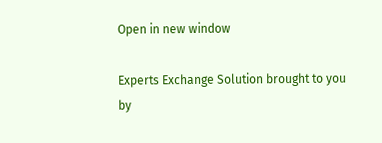Open in new window

Experts Exchange Solution brought to you by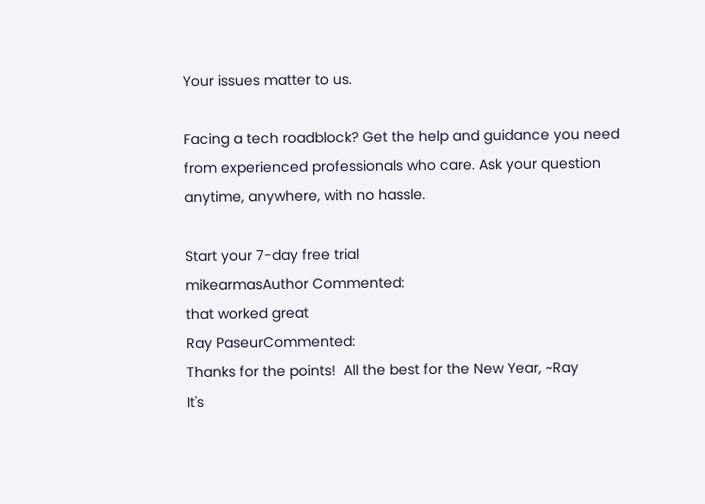Your issues matter to us.

Facing a tech roadblock? Get the help and guidance you need from experienced professionals who care. Ask your question anytime, anywhere, with no hassle.

Start your 7-day free trial
mikearmasAuthor Commented:
that worked great
Ray PaseurCommented:
Thanks for the points!  All the best for the New Year, ~Ray
It's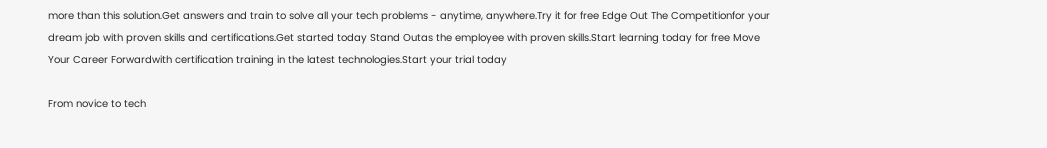more than this solution.Get answers and train to solve all your tech problems - anytime, anywhere.Try it for free Edge Out The Competitionfor your dream job with proven skills and certifications.Get started today Stand Outas the employee with proven skills.Start learning today for free Move Your Career Forwardwith certification training in the latest technologies.Start your trial today

From novice to tech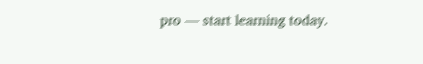pro — start learning today.